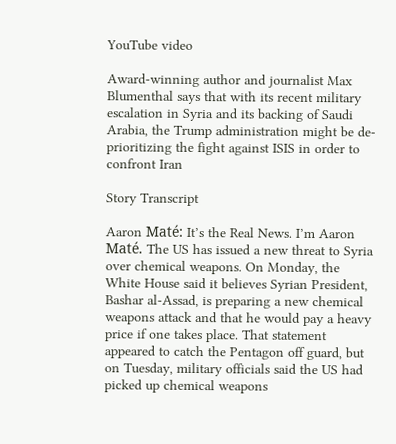YouTube video

Award-winning author and journalist Max Blumenthal says that with its recent military escalation in Syria and its backing of Saudi Arabia, the Trump administration might be de-prioritizing the fight against ISIS in order to confront Iran

Story Transcript

Aaron Maté: It’s the Real News. I’m Aaron Maté. The US has issued a new threat to Syria over chemical weapons. On Monday, the White House said it believes Syrian President, Bashar al-Assad, is preparing a new chemical weapons attack and that he would pay a heavy price if one takes place. That statement appeared to catch the Pentagon off guard, but on Tuesday, military officials said the US had picked up chemical weapons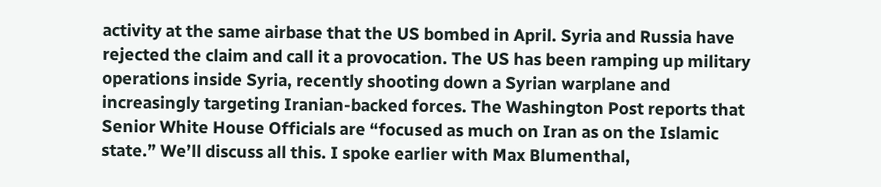activity at the same airbase that the US bombed in April. Syria and Russia have rejected the claim and call it a provocation. The US has been ramping up military operations inside Syria, recently shooting down a Syrian warplane and increasingly targeting Iranian-backed forces. The Washington Post reports that Senior White House Officials are “focused as much on Iran as on the Islamic state.” We’ll discuss all this. I spoke earlier with Max Blumenthal,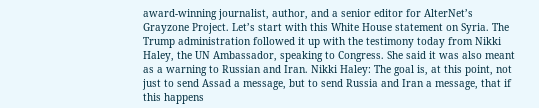award-winning journalist, author, and a senior editor for AlterNet’s Grayzone Project. Let’s start with this White House statement on Syria. The Trump administration followed it up with the testimony today from Nikki Haley, the UN Ambassador, speaking to Congress. She said it was also meant as a warning to Russian and Iran. Nikki Haley: The goal is, at this point, not just to send Assad a message, but to send Russia and Iran a message, that if this happens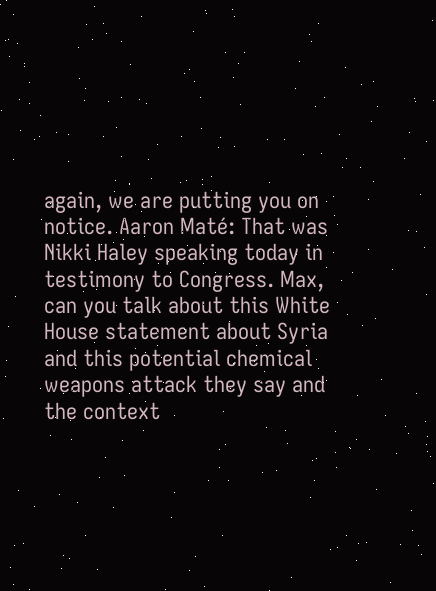again, we are putting you on notice. Aaron Maté: That was Nikki Haley speaking today in testimony to Congress. Max, can you talk about this White House statement about Syria and this potential chemical weapons attack they say and the context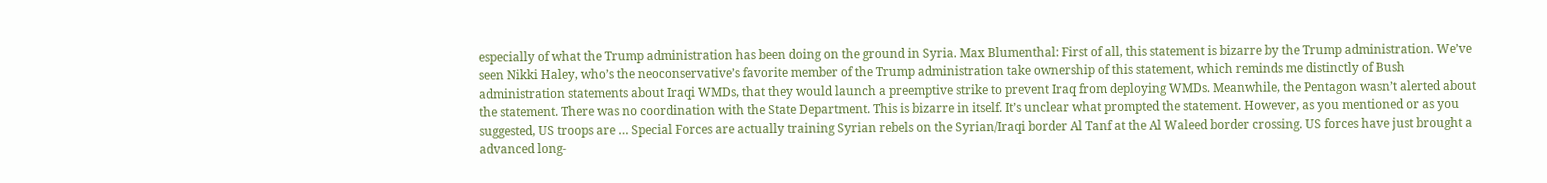especially of what the Trump administration has been doing on the ground in Syria. Max Blumenthal: First of all, this statement is bizarre by the Trump administration. We’ve seen Nikki Haley, who’s the neoconservative’s favorite member of the Trump administration take ownership of this statement, which reminds me distinctly of Bush administration statements about Iraqi WMDs, that they would launch a preemptive strike to prevent Iraq from deploying WMDs. Meanwhile, the Pentagon wasn’t alerted about the statement. There was no coordination with the State Department. This is bizarre in itself. It’s unclear what prompted the statement. However, as you mentioned or as you suggested, US troops are … Special Forces are actually training Syrian rebels on the Syrian/Iraqi border Al Tanf at the Al Waleed border crossing. US forces have just brought a advanced long-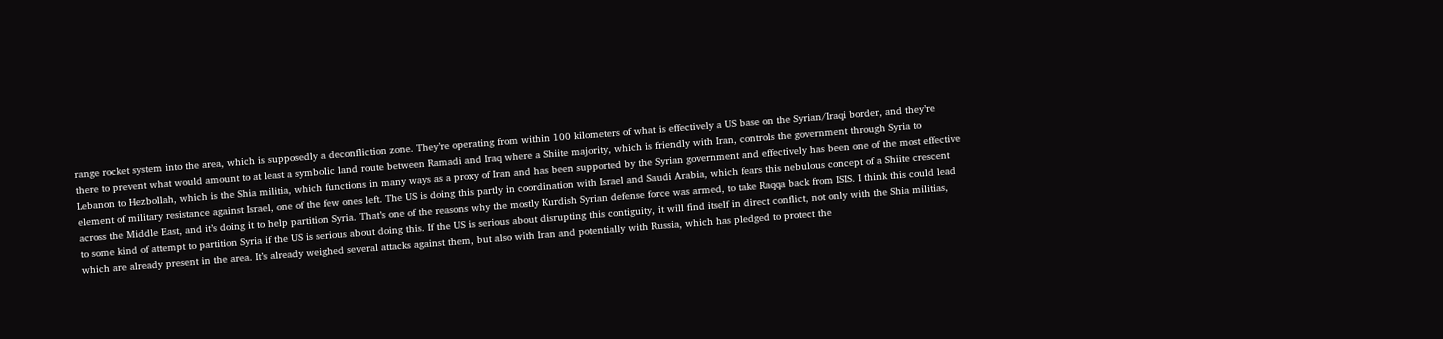range rocket system into the area, which is supposedly a deconfliction zone. They’re operating from within 100 kilometers of what is effectively a US base on the Syrian/Iraqi border, and they’re there to prevent what would amount to at least a symbolic land route between Ramadi and Iraq where a Shiite majority, which is friendly with Iran, controls the government through Syria to Lebanon to Hezbollah, which is the Shia militia, which functions in many ways as a proxy of Iran and has been supported by the Syrian government and effectively has been one of the most effective element of military resistance against Israel, one of the few ones left. The US is doing this partly in coordination with Israel and Saudi Arabia, which fears this nebulous concept of a Shiite crescent across the Middle East, and it’s doing it to help partition Syria. That’s one of the reasons why the mostly Kurdish Syrian defense force was armed, to take Raqqa back from ISIS. I think this could lead to some kind of attempt to partition Syria if the US is serious about doing this. If the US is serious about disrupting this contiguity, it will find itself in direct conflict, not only with the Shia militias, which are already present in the area. It’s already weighed several attacks against them, but also with Iran and potentially with Russia, which has pledged to protect the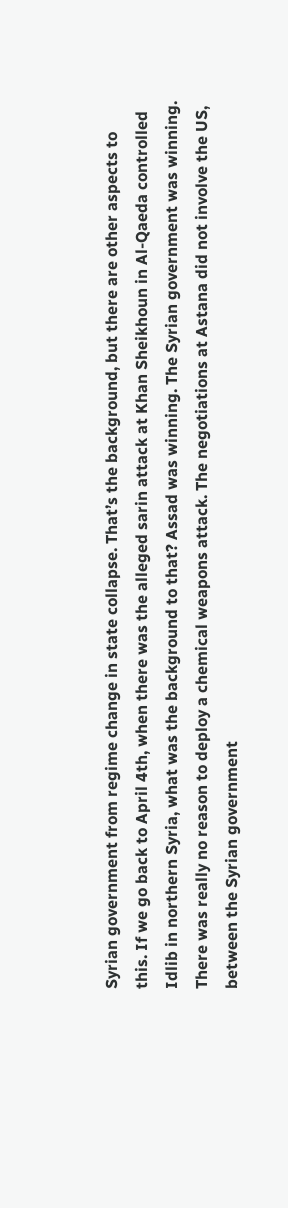Syrian government from regime change in state collapse. That’s the background, but there are other aspects to this. If we go back to April 4th, when there was the alleged sarin attack at Khan Sheikhoun in Al-Qaeda controlled Idlib in northern Syria, what was the background to that? Assad was winning. The Syrian government was winning. There was really no reason to deploy a chemical weapons attack. The negotiations at Astana did not involve the US, between the Syrian government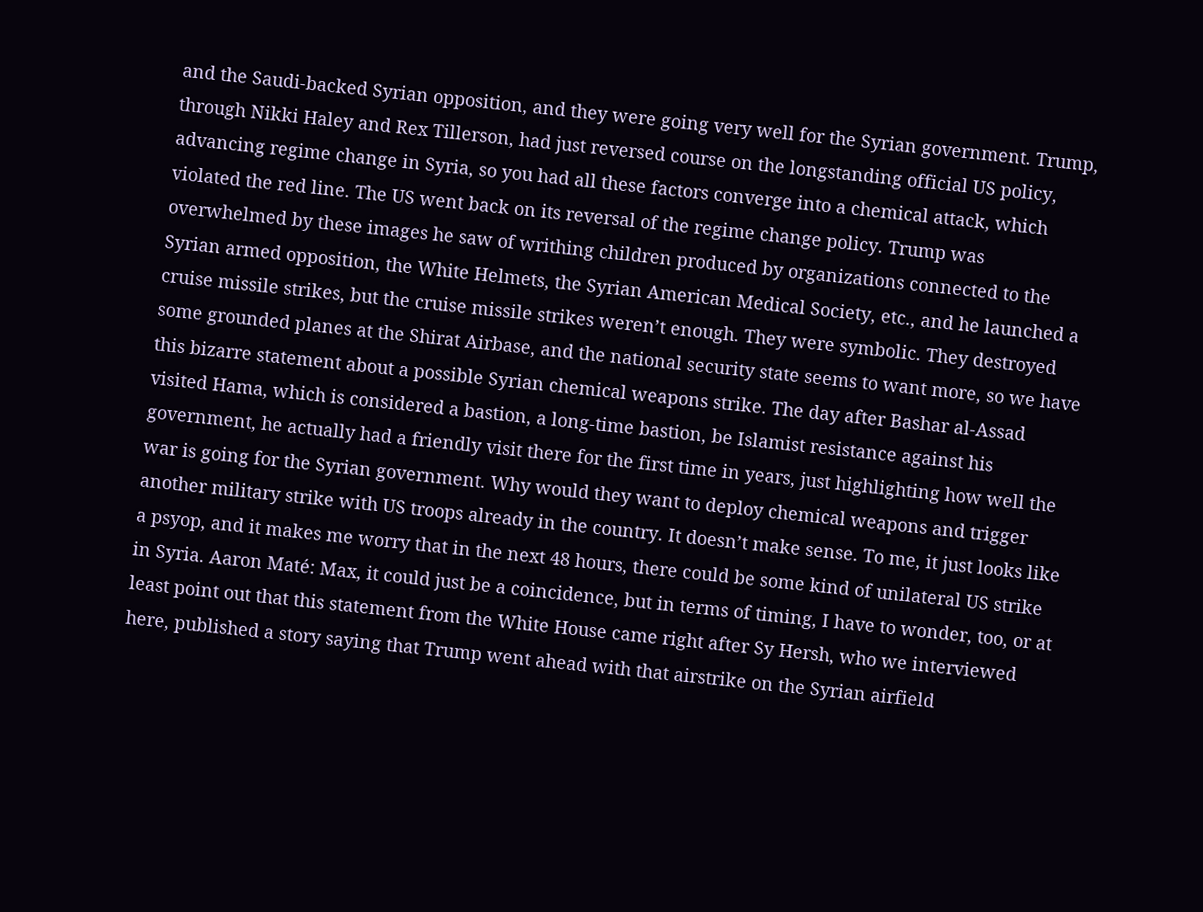and the Saudi-backed Syrian opposition, and they were going very well for the Syrian government. Trump, through Nikki Haley and Rex Tillerson, had just reversed course on the longstanding official US policy, advancing regime change in Syria, so you had all these factors converge into a chemical attack, which violated the red line. The US went back on its reversal of the regime change policy. Trump was overwhelmed by these images he saw of writhing children produced by organizations connected to the Syrian armed opposition, the White Helmets, the Syrian American Medical Society, etc., and he launched a cruise missile strikes, but the cruise missile strikes weren’t enough. They were symbolic. They destroyed some grounded planes at the Shirat Airbase, and the national security state seems to want more, so we have this bizarre statement about a possible Syrian chemical weapons strike. The day after Bashar al-Assad visited Hama, which is considered a bastion, a long-time bastion, be Islamist resistance against his government, he actually had a friendly visit there for the first time in years, just highlighting how well the war is going for the Syrian government. Why would they want to deploy chemical weapons and trigger another military strike with US troops already in the country. It doesn’t make sense. To me, it just looks like a psyop, and it makes me worry that in the next 48 hours, there could be some kind of unilateral US strike in Syria. Aaron Maté: Max, it could just be a coincidence, but in terms of timing, I have to wonder, too, or at least point out that this statement from the White House came right after Sy Hersh, who we interviewed here, published a story saying that Trump went ahead with that airstrike on the Syrian airfield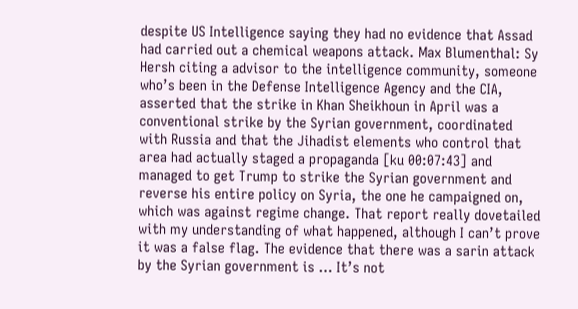despite US Intelligence saying they had no evidence that Assad had carried out a chemical weapons attack. Max Blumenthal: Sy Hersh citing a advisor to the intelligence community, someone who’s been in the Defense Intelligence Agency and the CIA, asserted that the strike in Khan Sheikhoun in April was a conventional strike by the Syrian government, coordinated with Russia and that the Jihadist elements who control that area had actually staged a propaganda [ku 00:07:43] and managed to get Trump to strike the Syrian government and reverse his entire policy on Syria, the one he campaigned on, which was against regime change. That report really dovetailed with my understanding of what happened, although I can’t prove it was a false flag. The evidence that there was a sarin attack by the Syrian government is … It’s not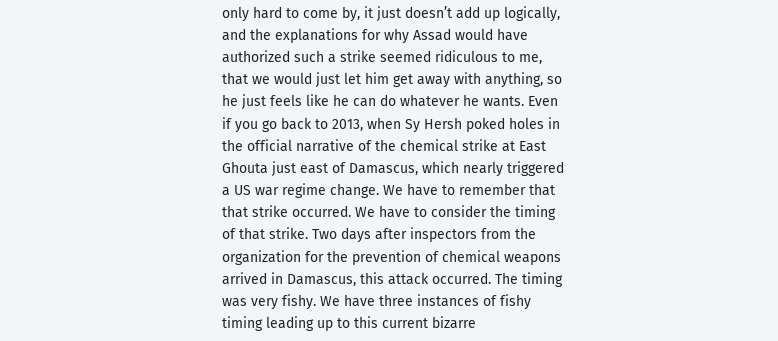only hard to come by, it just doesn’t add up logically, and the explanations for why Assad would have authorized such a strike seemed ridiculous to me, that we would just let him get away with anything, so he just feels like he can do whatever he wants. Even if you go back to 2013, when Sy Hersh poked holes in the official narrative of the chemical strike at East Ghouta just east of Damascus, which nearly triggered a US war regime change. We have to remember that that strike occurred. We have to consider the timing of that strike. Two days after inspectors from the organization for the prevention of chemical weapons arrived in Damascus, this attack occurred. The timing was very fishy. We have three instances of fishy timing leading up to this current bizarre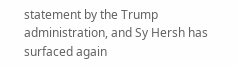statement by the Trump administration, and Sy Hersh has surfaced again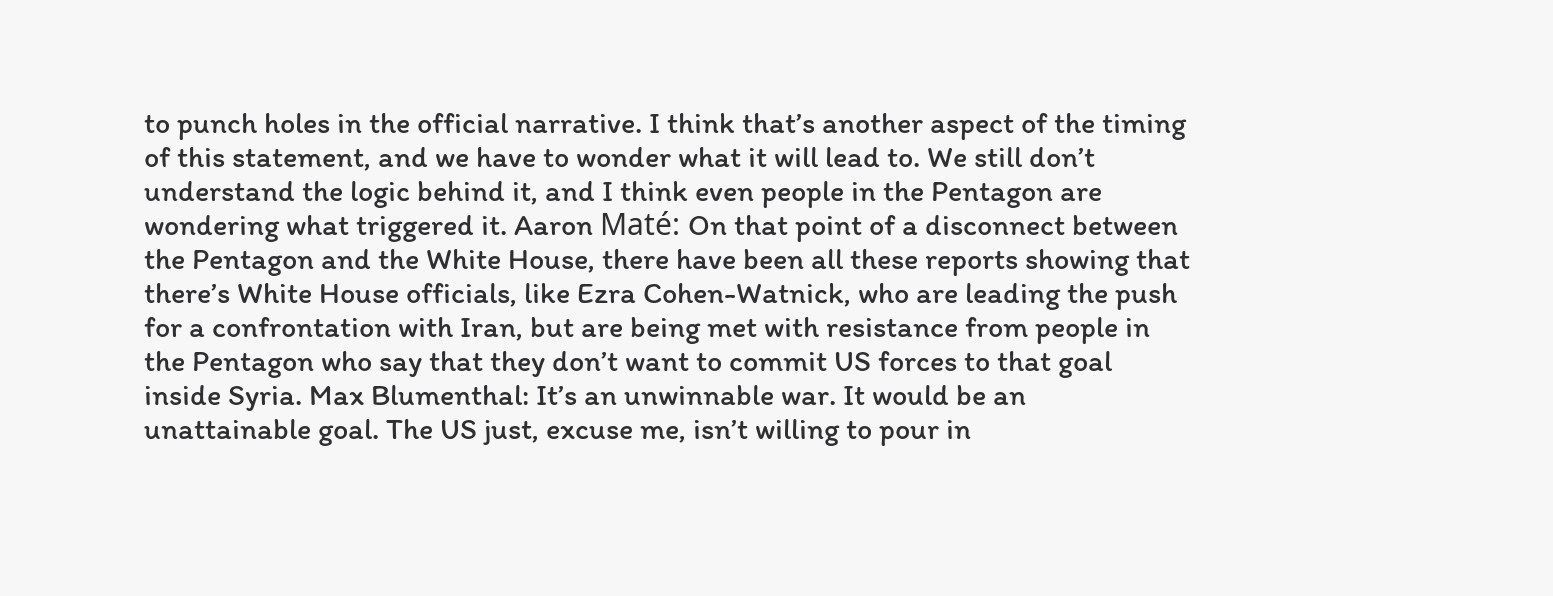to punch holes in the official narrative. I think that’s another aspect of the timing of this statement, and we have to wonder what it will lead to. We still don’t understand the logic behind it, and I think even people in the Pentagon are wondering what triggered it. Aaron Maté: On that point of a disconnect between the Pentagon and the White House, there have been all these reports showing that there’s White House officials, like Ezra Cohen-Watnick, who are leading the push for a confrontation with Iran, but are being met with resistance from people in the Pentagon who say that they don’t want to commit US forces to that goal inside Syria. Max Blumenthal: It’s an unwinnable war. It would be an unattainable goal. The US just, excuse me, isn’t willing to pour in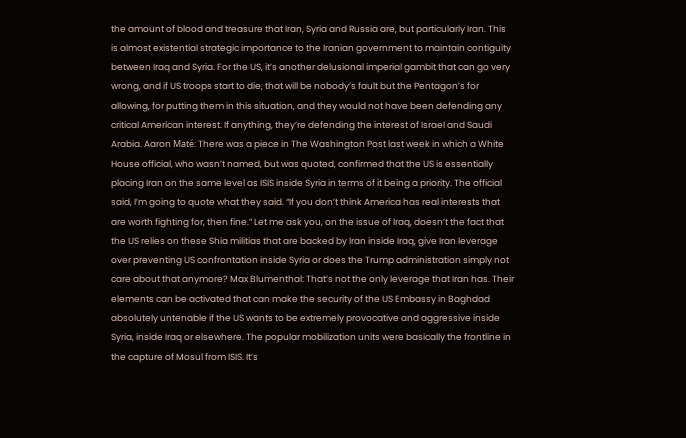the amount of blood and treasure that Iran, Syria and Russia are, but particularly Iran. This is almost existential strategic importance to the Iranian government to maintain contiguity between Iraq and Syria. For the US, it’s another delusional imperial gambit that can go very wrong, and if US troops start to die, that will be nobody’s fault but the Pentagon’s for allowing, for putting them in this situation, and they would not have been defending any critical American interest. If anything, they’re defending the interest of Israel and Saudi Arabia. Aaron Maté: There was a piece in The Washington Post last week in which a White House official, who wasn’t named, but was quoted, confirmed that the US is essentially placing Iran on the same level as ISIS inside Syria in terms of it being a priority. The official said, I’m going to quote what they said. “If you don’t think America has real interests that are worth fighting for, then fine.” Let me ask you, on the issue of Iraq, doesn’t the fact that the US relies on these Shia militias that are backed by Iran inside Iraq, give Iran leverage over preventing US confrontation inside Syria or does the Trump administration simply not care about that anymore? Max Blumenthal: That’s not the only leverage that Iran has. Their elements can be activated that can make the security of the US Embassy in Baghdad absolutely untenable if the US wants to be extremely provocative and aggressive inside Syria, inside Iraq or elsewhere. The popular mobilization units were basically the frontline in the capture of Mosul from ISIS. It’s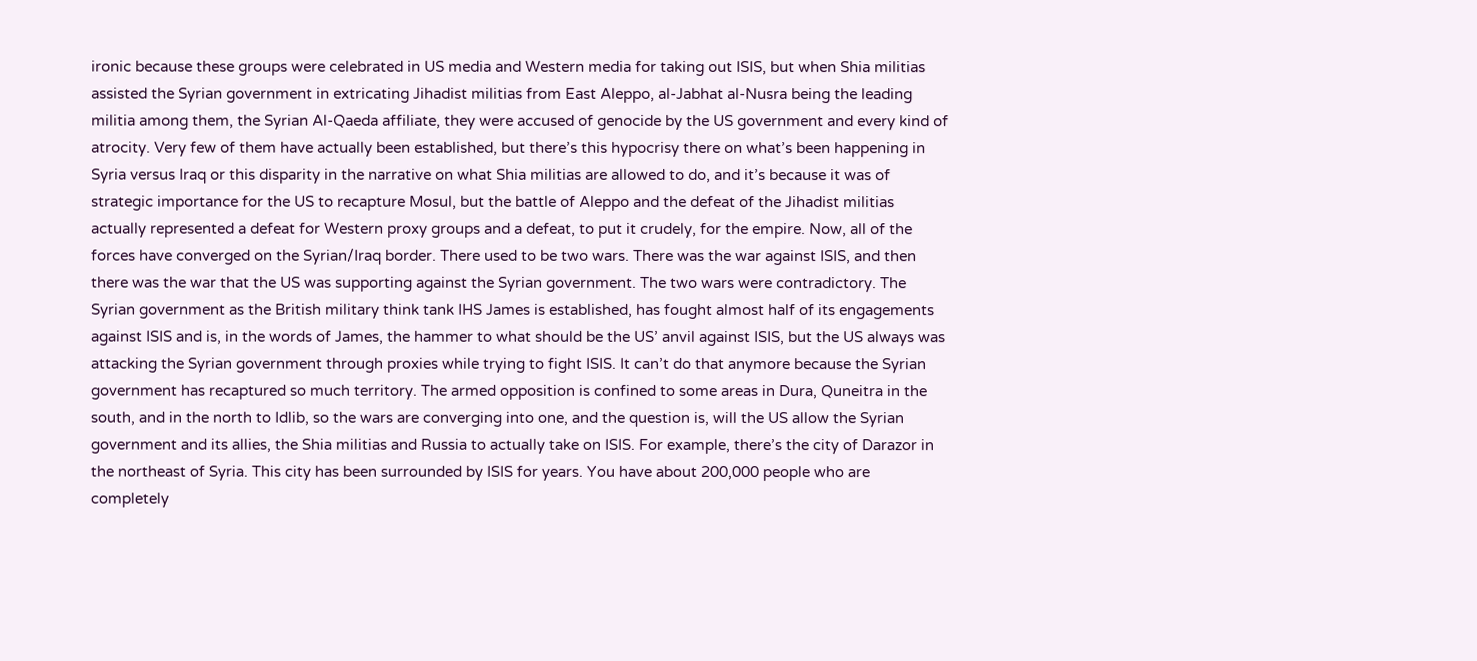ironic because these groups were celebrated in US media and Western media for taking out ISIS, but when Shia militias assisted the Syrian government in extricating Jihadist militias from East Aleppo, al-Jabhat al-Nusra being the leading militia among them, the Syrian Al-Qaeda affiliate, they were accused of genocide by the US government and every kind of atrocity. Very few of them have actually been established, but there’s this hypocrisy there on what’s been happening in Syria versus Iraq or this disparity in the narrative on what Shia militias are allowed to do, and it’s because it was of strategic importance for the US to recapture Mosul, but the battle of Aleppo and the defeat of the Jihadist militias actually represented a defeat for Western proxy groups and a defeat, to put it crudely, for the empire. Now, all of the forces have converged on the Syrian/Iraq border. There used to be two wars. There was the war against ISIS, and then there was the war that the US was supporting against the Syrian government. The two wars were contradictory. The Syrian government as the British military think tank IHS James is established, has fought almost half of its engagements against ISIS and is, in the words of James, the hammer to what should be the US’ anvil against ISIS, but the US always was attacking the Syrian government through proxies while trying to fight ISIS. It can’t do that anymore because the Syrian government has recaptured so much territory. The armed opposition is confined to some areas in Dura, Quneitra in the south, and in the north to Idlib, so the wars are converging into one, and the question is, will the US allow the Syrian government and its allies, the Shia militias and Russia to actually take on ISIS. For example, there’s the city of Darazor in the northeast of Syria. This city has been surrounded by ISIS for years. You have about 200,000 people who are completely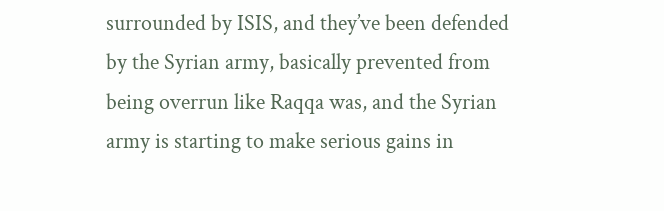surrounded by ISIS, and they’ve been defended by the Syrian army, basically prevented from being overrun like Raqqa was, and the Syrian army is starting to make serious gains in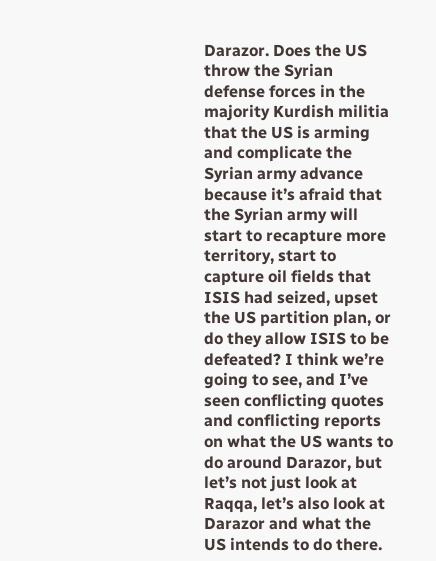Darazor. Does the US throw the Syrian defense forces in the majority Kurdish militia that the US is arming and complicate the Syrian army advance because it’s afraid that the Syrian army will start to recapture more territory, start to capture oil fields that ISIS had seized, upset the US partition plan, or do they allow ISIS to be defeated? I think we’re going to see, and I’ve seen conflicting quotes and conflicting reports on what the US wants to do around Darazor, but let’s not just look at Raqqa, let’s also look at Darazor and what the US intends to do there.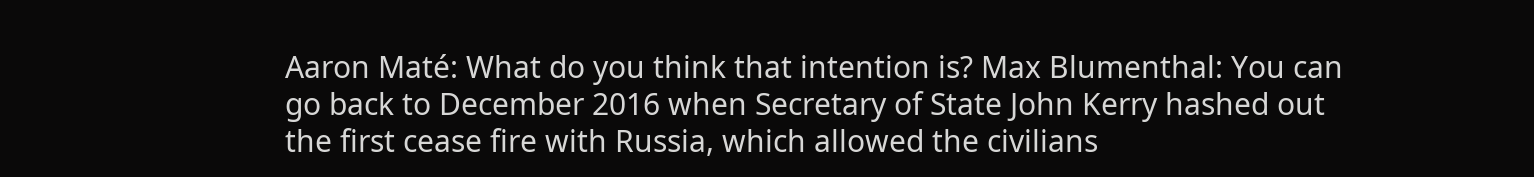Aaron Maté: What do you think that intention is? Max Blumenthal: You can go back to December 2016 when Secretary of State John Kerry hashed out the first cease fire with Russia, which allowed the civilians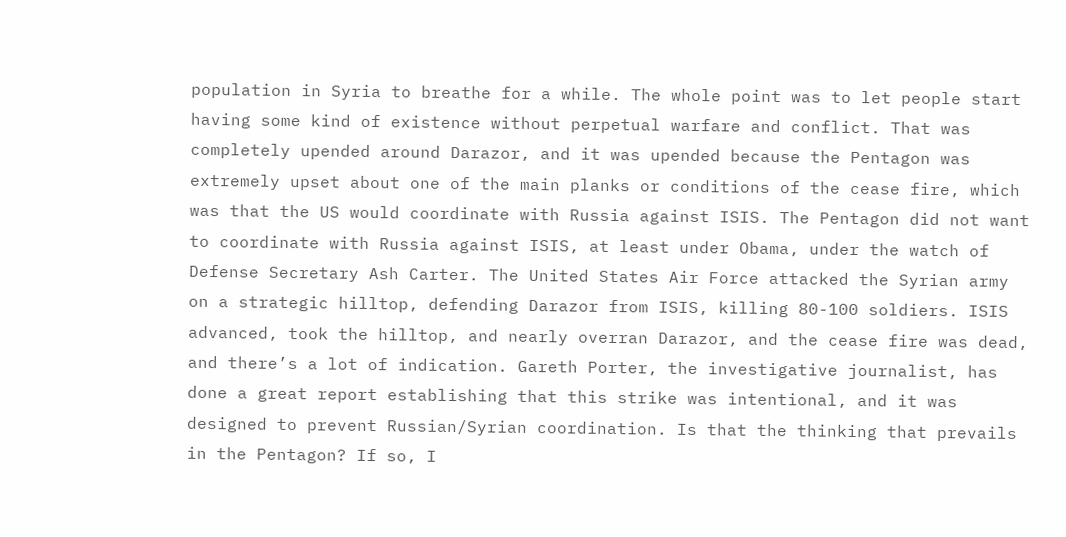population in Syria to breathe for a while. The whole point was to let people start having some kind of existence without perpetual warfare and conflict. That was completely upended around Darazor, and it was upended because the Pentagon was extremely upset about one of the main planks or conditions of the cease fire, which was that the US would coordinate with Russia against ISIS. The Pentagon did not want to coordinate with Russia against ISIS, at least under Obama, under the watch of Defense Secretary Ash Carter. The United States Air Force attacked the Syrian army on a strategic hilltop, defending Darazor from ISIS, killing 80-100 soldiers. ISIS advanced, took the hilltop, and nearly overran Darazor, and the cease fire was dead, and there’s a lot of indication. Gareth Porter, the investigative journalist, has done a great report establishing that this strike was intentional, and it was designed to prevent Russian/Syrian coordination. Is that the thinking that prevails in the Pentagon? If so, I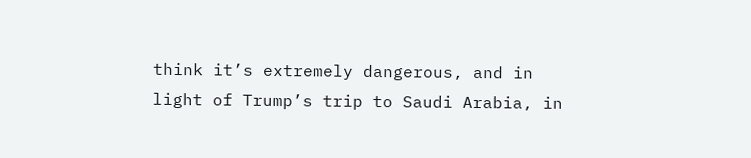think it’s extremely dangerous, and in light of Trump’s trip to Saudi Arabia, in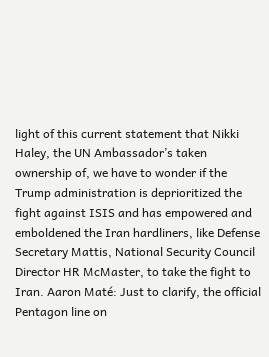light of this current statement that Nikki Haley, the UN Ambassador’s taken ownership of, we have to wonder if the Trump administration is deprioritized the fight against ISIS and has empowered and emboldened the Iran hardliners, like Defense Secretary Mattis, National Security Council Director HR McMaster, to take the fight to Iran. Aaron Maté: Just to clarify, the official Pentagon line on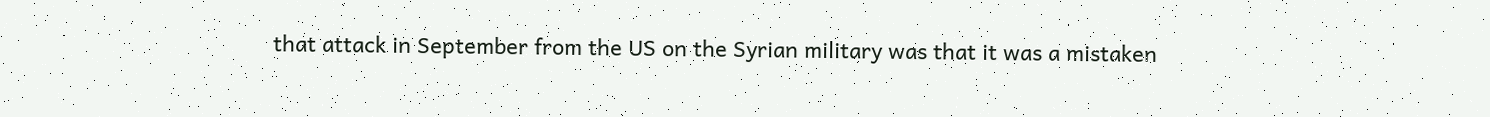that attack in September from the US on the Syrian military was that it was a mistaken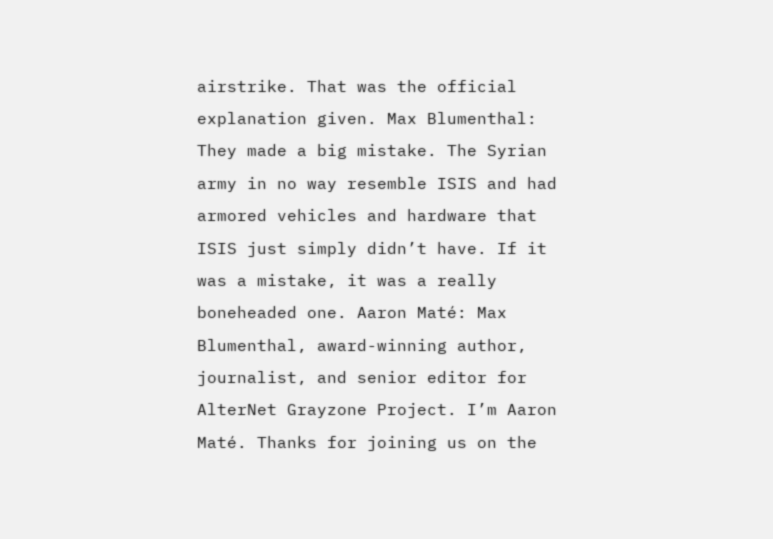airstrike. That was the official explanation given. Max Blumenthal: They made a big mistake. The Syrian army in no way resemble ISIS and had armored vehicles and hardware that ISIS just simply didn’t have. If it was a mistake, it was a really boneheaded one. Aaron Maté: Max Blumenthal, award-winning author, journalist, and senior editor for AlterNet Grayzone Project. I’m Aaron Maté. Thanks for joining us on the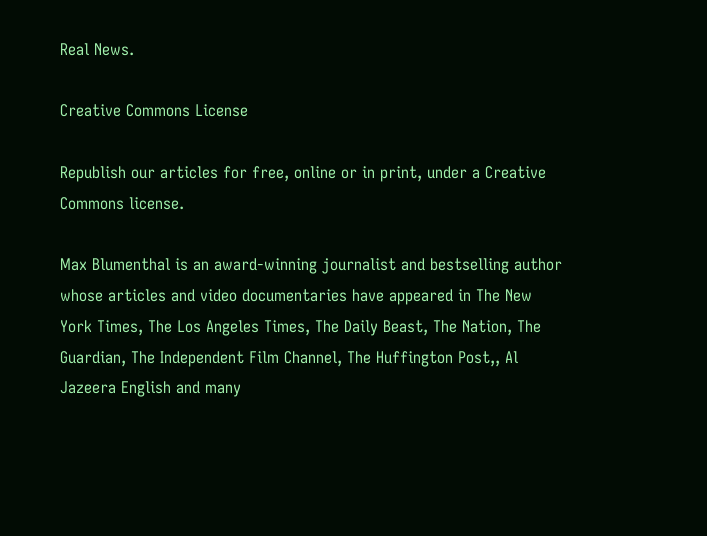Real News.

Creative Commons License

Republish our articles for free, online or in print, under a Creative Commons license.

Max Blumenthal is an award-winning journalist and bestselling author whose articles and video documentaries have appeared in The New York Times, The Los Angeles Times, The Daily Beast, The Nation, The Guardian, The Independent Film Channel, The Huffington Post,, Al Jazeera English and many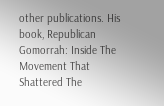other publications. His book, Republican Gomorrah: Inside The Movement That Shattered The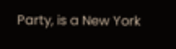Party, is a New York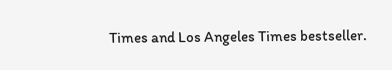Times and Los Angeles Times bestseller.